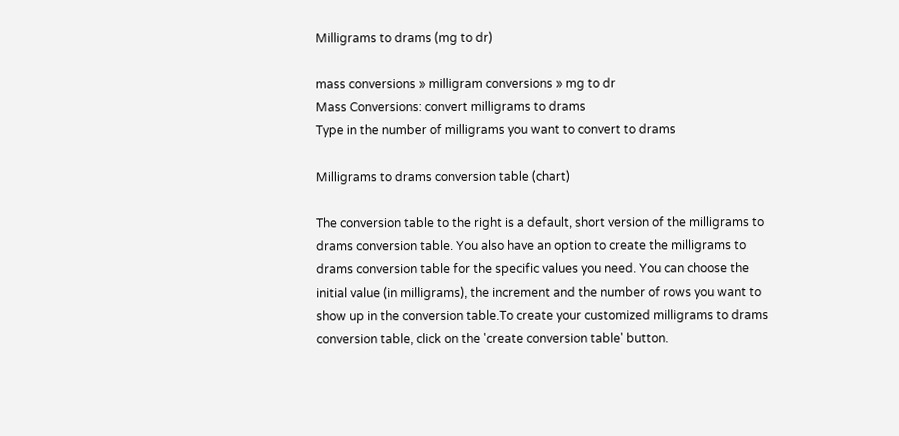Milligrams to drams (mg to dr)

mass conversions » milligram conversions » mg to dr
Mass Conversions: convert milligrams to drams
Type in the number of milligrams you want to convert to drams

Milligrams to drams conversion table (chart)

The conversion table to the right is a default, short version of the milligrams to drams conversion table. You also have an option to create the milligrams to drams conversion table for the specific values you need. You can choose the initial value (in milligrams), the increment and the number of rows you want to show up in the conversion table.To create your customized milligrams to drams conversion table, click on the 'create conversion table' button.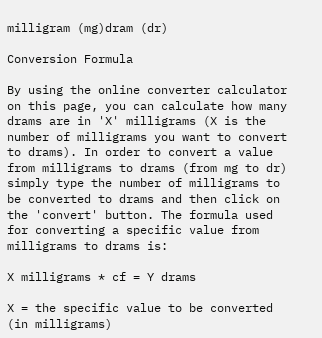milligram (mg)dram (dr)

Conversion Formula

By using the online converter calculator on this page, you can calculate how many drams are in 'X' milligrams (X is the number of milligrams you want to convert to drams). In order to convert a value from milligrams to drams (from mg to dr) simply type the number of milligrams to be converted to drams and then click on the 'convert' button. The formula used for converting a specific value from milligrams to drams is:

X milligrams * cf = Y drams

X = the specific value to be converted (in milligrams)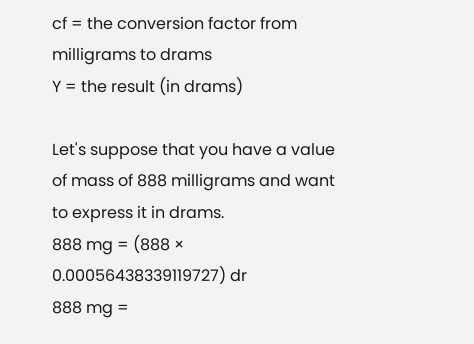cf = the conversion factor from milligrams to drams
Y = the result (in drams)

Let's suppose that you have a value of mass of 888 milligrams and want to express it in drams.
888 mg = (888 × 0.00056438339119727) dr
888 mg =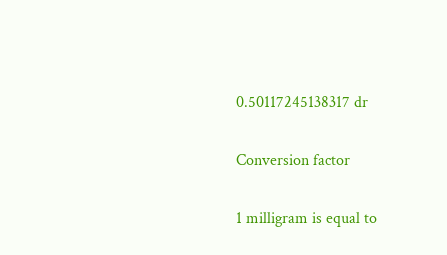0.50117245138317 dr

Conversion factor

1 milligram is equal to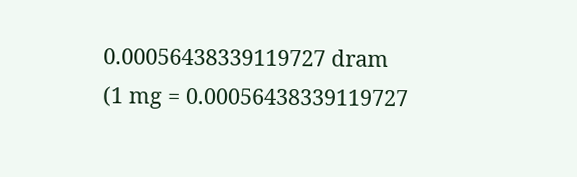0.00056438339119727 dram
(1 mg = 0.00056438339119727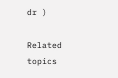dr )

Related topics